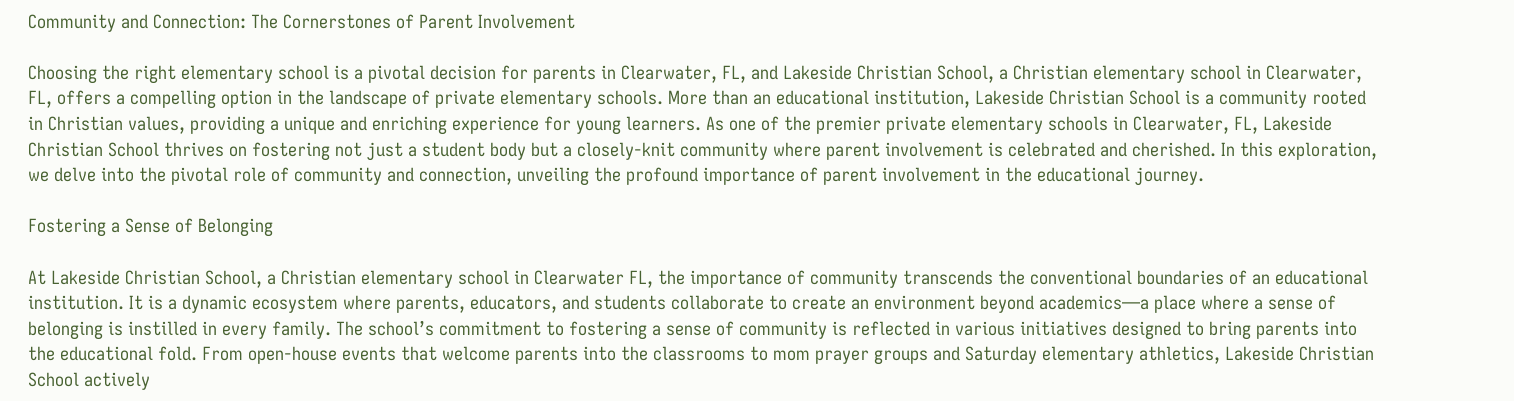Community and Connection: The Cornerstones of Parent Involvement

Choosing the right elementary school is a pivotal decision for parents in Clearwater, FL, and Lakeside Christian School, a Christian elementary school in Clearwater, FL, offers a compelling option in the landscape of private elementary schools. More than an educational institution, Lakeside Christian School is a community rooted in Christian values, providing a unique and enriching experience for young learners. As one of the premier private elementary schools in Clearwater, FL, Lakeside Christian School thrives on fostering not just a student body but a closely-knit community where parent involvement is celebrated and cherished. In this exploration, we delve into the pivotal role of community and connection, unveiling the profound importance of parent involvement in the educational journey.

Fostering a Sense of Belonging

At Lakeside Christian School, a Christian elementary school in Clearwater FL, the importance of community transcends the conventional boundaries of an educational institution. It is a dynamic ecosystem where parents, educators, and students collaborate to create an environment beyond academics—a place where a sense of belonging is instilled in every family. The school’s commitment to fostering a sense of community is reflected in various initiatives designed to bring parents into the educational fold. From open-house events that welcome parents into the classrooms to mom prayer groups and Saturday elementary athletics, Lakeside Christian School actively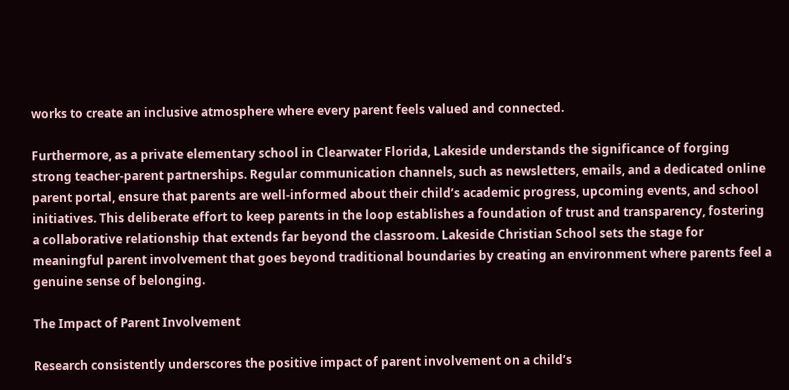works to create an inclusive atmosphere where every parent feels valued and connected.

Furthermore, as a private elementary school in Clearwater Florida, Lakeside understands the significance of forging strong teacher-parent partnerships. Regular communication channels, such as newsletters, emails, and a dedicated online parent portal, ensure that parents are well-informed about their child’s academic progress, upcoming events, and school initiatives. This deliberate effort to keep parents in the loop establishes a foundation of trust and transparency, fostering a collaborative relationship that extends far beyond the classroom. Lakeside Christian School sets the stage for meaningful parent involvement that goes beyond traditional boundaries by creating an environment where parents feel a genuine sense of belonging.

The Impact of Parent Involvement

Research consistently underscores the positive impact of parent involvement on a child’s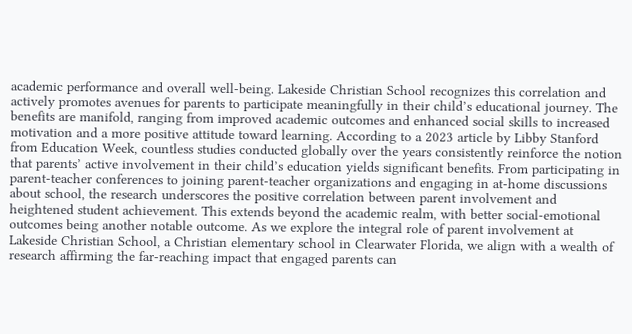academic performance and overall well-being. Lakeside Christian School recognizes this correlation and actively promotes avenues for parents to participate meaningfully in their child’s educational journey. The benefits are manifold, ranging from improved academic outcomes and enhanced social skills to increased motivation and a more positive attitude toward learning. According to a 2023 article by Libby Stanford from Education Week, countless studies conducted globally over the years consistently reinforce the notion that parents’ active involvement in their child’s education yields significant benefits. From participating in parent-teacher conferences to joining parent-teacher organizations and engaging in at-home discussions about school, the research underscores the positive correlation between parent involvement and heightened student achievement. This extends beyond the academic realm, with better social-emotional outcomes being another notable outcome. As we explore the integral role of parent involvement at Lakeside Christian School, a Christian elementary school in Clearwater Florida, we align with a wealth of research affirming the far-reaching impact that engaged parents can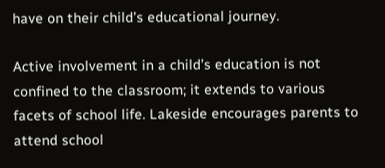have on their child’s educational journey.

Active involvement in a child’s education is not confined to the classroom; it extends to various facets of school life. Lakeside encourages parents to attend school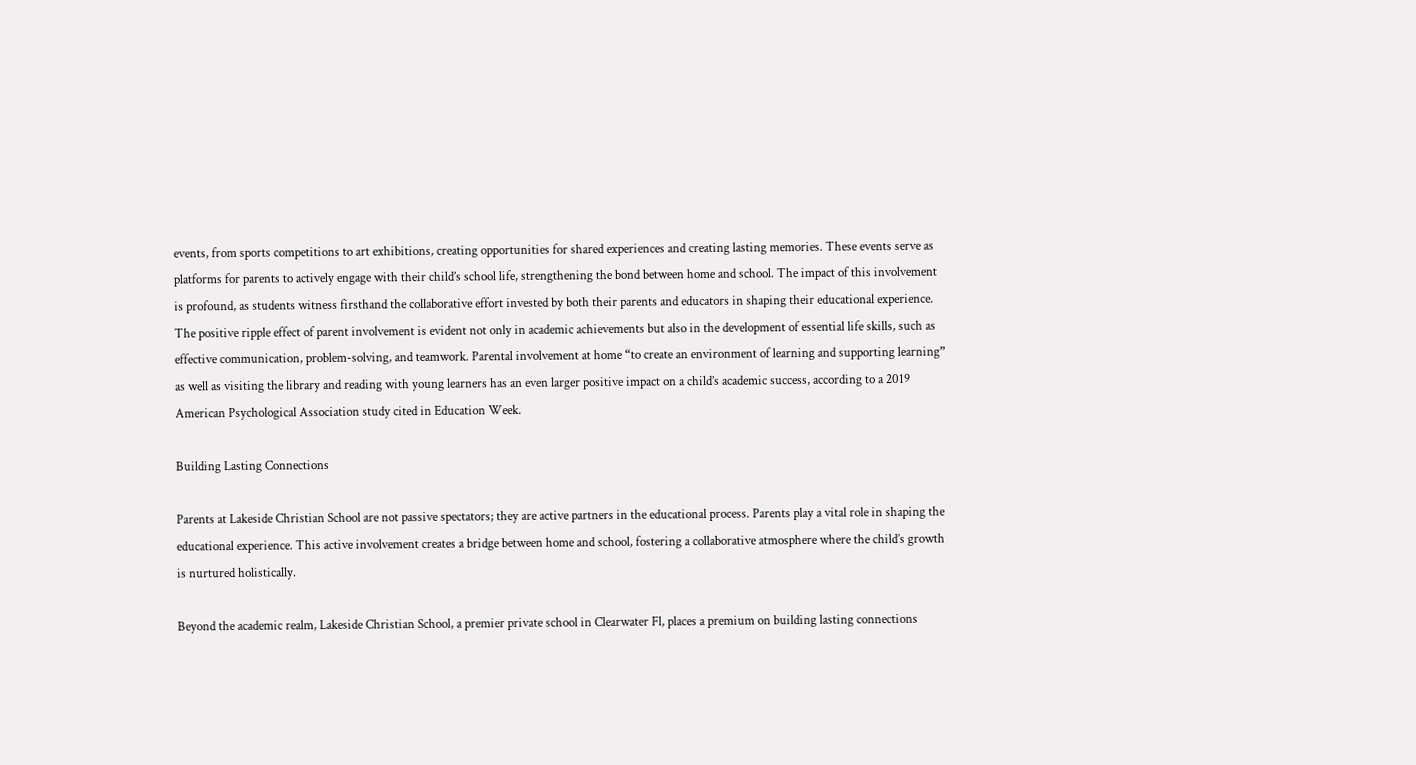events, from sports competitions to art exhibitions, creating opportunities for shared experiences and creating lasting memories. These events serve as platforms for parents to actively engage with their child’s school life, strengthening the bond between home and school. The impact of this involvement is profound, as students witness firsthand the collaborative effort invested by both their parents and educators in shaping their educational experience. The positive ripple effect of parent involvement is evident not only in academic achievements but also in the development of essential life skills, such as effective communication, problem-solving, and teamwork. Parental involvement at home “to create an environment of learning and supporting learning” as well as visiting the library and reading with young learners has an even larger positive impact on a child’s academic success, according to a 2019 American Psychological Association study cited in Education Week.

Building Lasting Connections

Parents at Lakeside Christian School are not passive spectators; they are active partners in the educational process. Parents play a vital role in shaping the educational experience. This active involvement creates a bridge between home and school, fostering a collaborative atmosphere where the child’s growth is nurtured holistically.

Beyond the academic realm, Lakeside Christian School, a premier private school in Clearwater Fl, places a premium on building lasting connections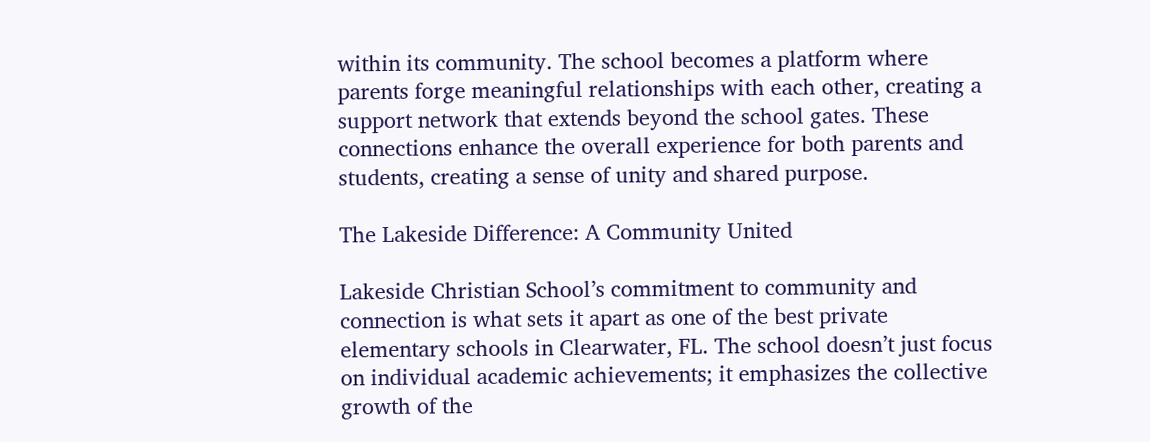within its community. The school becomes a platform where parents forge meaningful relationships with each other, creating a support network that extends beyond the school gates. These connections enhance the overall experience for both parents and students, creating a sense of unity and shared purpose.

The Lakeside Difference: A Community United

Lakeside Christian School’s commitment to community and connection is what sets it apart as one of the best private elementary schools in Clearwater, FL. The school doesn’t just focus on individual academic achievements; it emphasizes the collective growth of the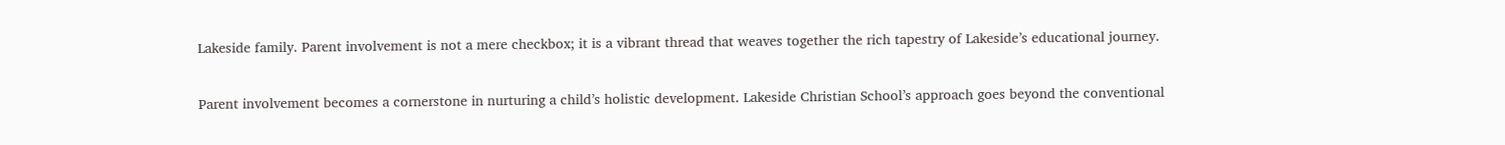Lakeside family. Parent involvement is not a mere checkbox; it is a vibrant thread that weaves together the rich tapestry of Lakeside’s educational journey.

Parent involvement becomes a cornerstone in nurturing a child’s holistic development. Lakeside Christian School’s approach goes beyond the conventional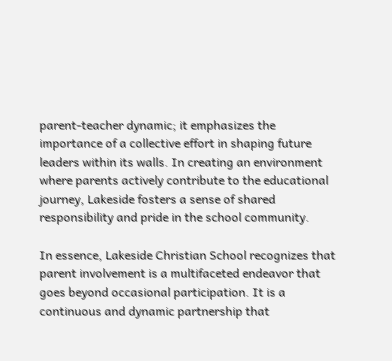parent-teacher dynamic; it emphasizes the importance of a collective effort in shaping future leaders within its walls. In creating an environment where parents actively contribute to the educational journey, Lakeside fosters a sense of shared responsibility and pride in the school community.

In essence, Lakeside Christian School recognizes that parent involvement is a multifaceted endeavor that goes beyond occasional participation. It is a continuous and dynamic partnership that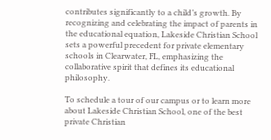contributes significantly to a child’s growth. By recognizing and celebrating the impact of parents in the educational equation, Lakeside Christian School sets a powerful precedent for private elementary schools in Clearwater, FL, emphasizing the collaborative spirit that defines its educational philosophy.

To schedule a tour of our campus or to learn more about Lakeside Christian School, one of the best private Christian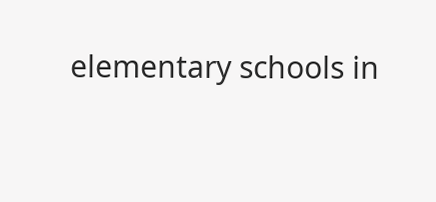elementary schools in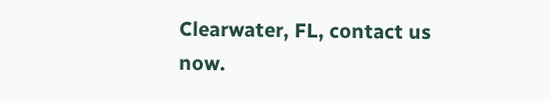Clearwater, FL, contact us now.